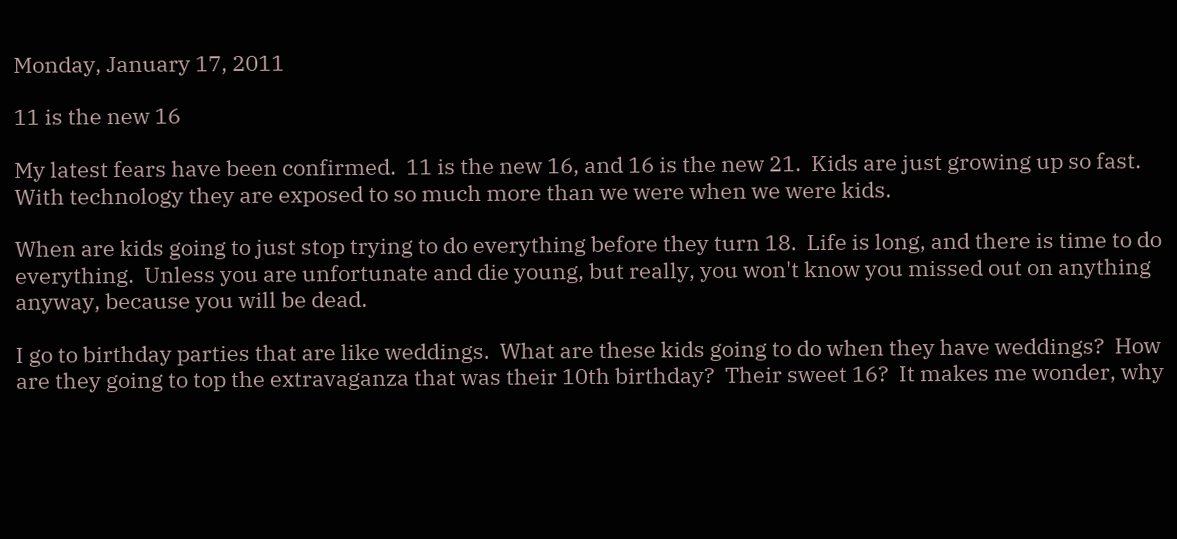Monday, January 17, 2011

11 is the new 16

My latest fears have been confirmed.  11 is the new 16, and 16 is the new 21.  Kids are just growing up so fast.  With technology they are exposed to so much more than we were when we were kids.

When are kids going to just stop trying to do everything before they turn 18.  Life is long, and there is time to do everything.  Unless you are unfortunate and die young, but really, you won't know you missed out on anything anyway, because you will be dead.

I go to birthday parties that are like weddings.  What are these kids going to do when they have weddings?  How are they going to top the extravaganza that was their 10th birthday?  Their sweet 16?  It makes me wonder, why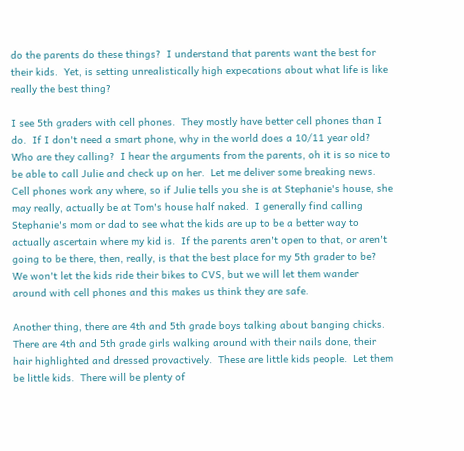do the parents do these things?  I understand that parents want the best for their kids.  Yet, is setting unrealistically high expecations about what life is like really the best thing?

I see 5th graders with cell phones.  They mostly have better cell phones than I do.  If I don't need a smart phone, why in the world does a 10/11 year old?  Who are they calling?  I hear the arguments from the parents, oh it is so nice to be able to call Julie and check up on her.  Let me deliver some breaking news.  Cell phones work any where, so if Julie tells you she is at Stephanie's house, she may really, actually be at Tom's house half naked.  I generally find calling Stephanie's mom or dad to see what the kids are up to be a better way to actually ascertain where my kid is.  If the parents aren't open to that, or aren't going to be there, then, really, is that the best place for my 5th grader to be?  We won't let the kids ride their bikes to CVS, but we will let them wander around with cell phones and this makes us think they are safe.

Another thing, there are 4th and 5th grade boys talking about banging chicks.  There are 4th and 5th grade girls walking around with their nails done, their hair highlighted and dressed provactively.  These are little kids people.  Let them be little kids.  There will be plenty of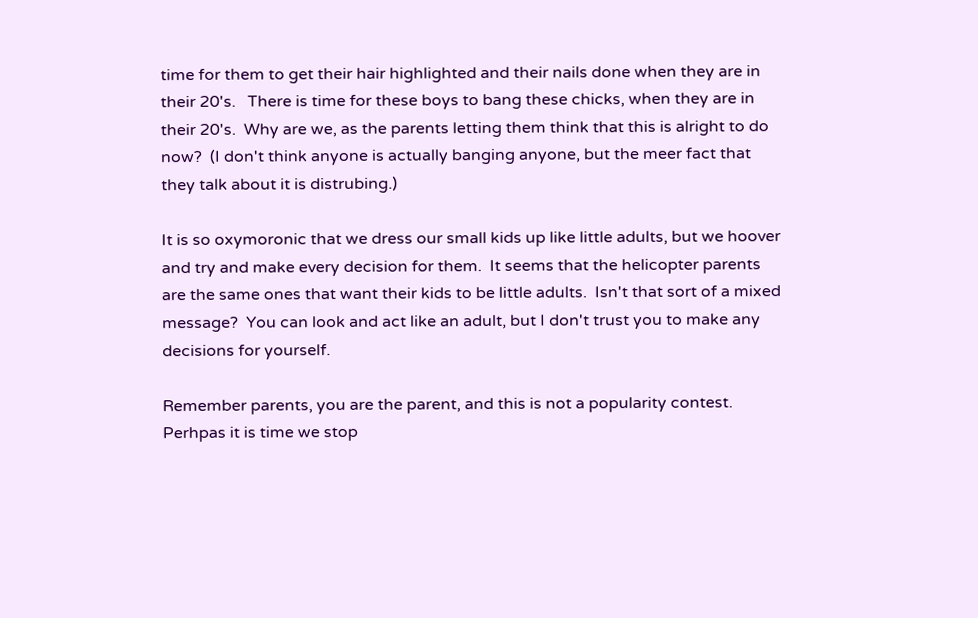time for them to get their hair highlighted and their nails done when they are in their 20's.   There is time for these boys to bang these chicks, when they are in their 20's.  Why are we, as the parents letting them think that this is alright to do now?  (I don't think anyone is actually banging anyone, but the meer fact that they talk about it is distrubing.)

It is so oxymoronic that we dress our small kids up like little adults, but we hoover and try and make every decision for them.  It seems that the helicopter parents are the same ones that want their kids to be little adults.  Isn't that sort of a mixed message?  You can look and act like an adult, but I don't trust you to make any decisions for yourself.

Remember parents, you are the parent, and this is not a popularity contest.  Perhpas it is time we stop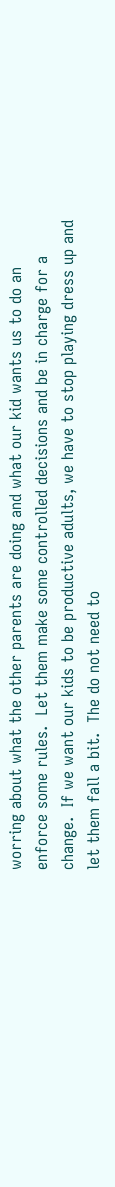worring about what the other parents are doing and what our kid wants us to do an enforce some rules.  Let them make some controlled decisions and be in charge for a change.  If we want our kids to be productive adults, we have to stop playing dress up and let them fall a bit.  The do not need to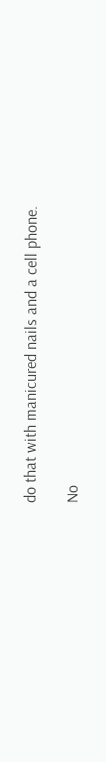do that with manicured nails and a cell phone.

No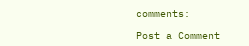comments:

Post a Comment